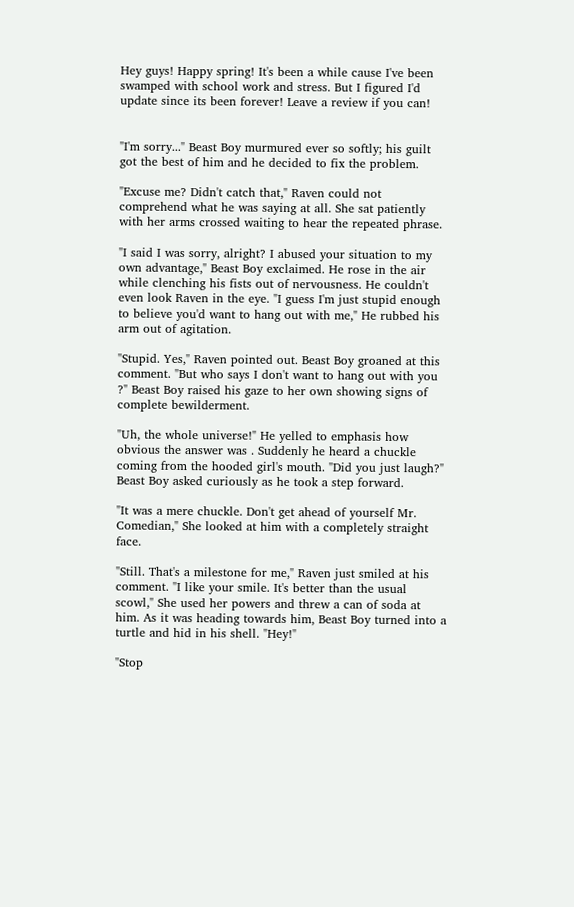Hey guys! Happy spring! It's been a while cause I've been swamped with school work and stress. But I figured I'd update since its been forever! Leave a review if you can!


"I'm sorry..." Beast Boy murmured ever so softly; his guilt got the best of him and he decided to fix the problem.

"Excuse me? Didn't catch that," Raven could not comprehend what he was saying at all. She sat patiently with her arms crossed waiting to hear the repeated phrase.

"I said I was sorry, alright? I abused your situation to my own advantage," Beast Boy exclaimed. He rose in the air while clenching his fists out of nervousness. He couldn't even look Raven in the eye. "I guess I'm just stupid enough to believe you'd want to hang out with me," He rubbed his arm out of agitation.

"Stupid. Yes," Raven pointed out. Beast Boy groaned at this comment. "But who says I don't want to hang out with you ?" Beast Boy raised his gaze to her own showing signs of complete bewilderment.

"Uh, the whole universe!" He yelled to emphasis how obvious the answer was . Suddenly he heard a chuckle coming from the hooded girl's mouth. "Did you just laugh?" Beast Boy asked curiously as he took a step forward.

"It was a mere chuckle. Don't get ahead of yourself Mr. Comedian," She looked at him with a completely straight face.

"Still. That's a milestone for me," Raven just smiled at his comment. "I like your smile. It's better than the usual scowl," She used her powers and threw a can of soda at him. As it was heading towards him, Beast Boy turned into a turtle and hid in his shell. "Hey!"

"Stop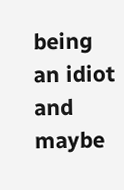being an idiot and maybe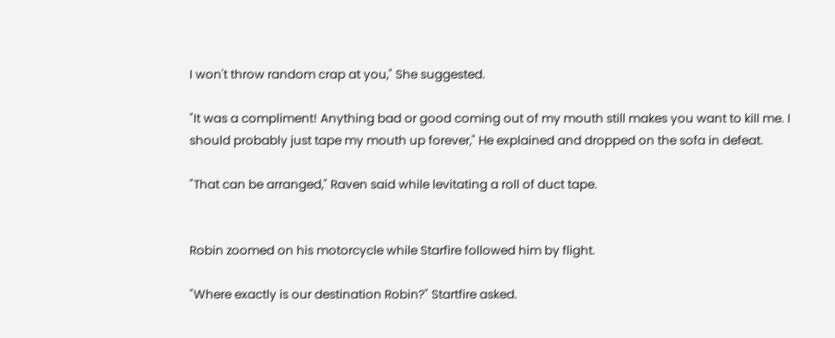I won't throw random crap at you," She suggested.

"It was a compliment! Anything bad or good coming out of my mouth still makes you want to kill me. I should probably just tape my mouth up forever," He explained and dropped on the sofa in defeat.

"That can be arranged," Raven said while levitating a roll of duct tape.


Robin zoomed on his motorcycle while Starfire followed him by flight.

"Where exactly is our destination Robin?" Startfire asked.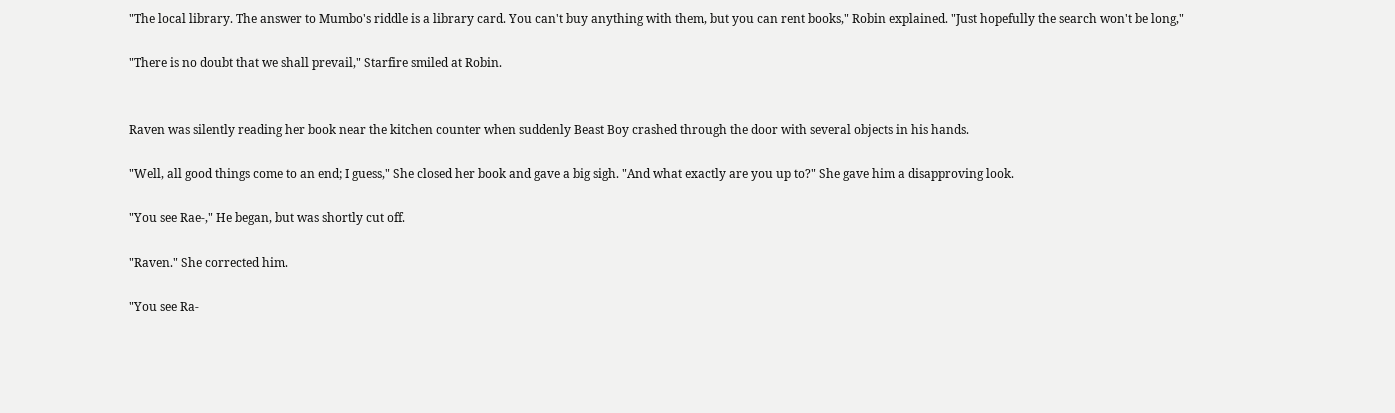"The local library. The answer to Mumbo's riddle is a library card. You can't buy anything with them, but you can rent books," Robin explained. "Just hopefully the search won't be long,"

"There is no doubt that we shall prevail," Starfire smiled at Robin.


Raven was silently reading her book near the kitchen counter when suddenly Beast Boy crashed through the door with several objects in his hands.

"Well, all good things come to an end; I guess," She closed her book and gave a big sigh. "And what exactly are you up to?" She gave him a disapproving look.

"You see Rae-," He began, but was shortly cut off.

"Raven." She corrected him.

"You see Ra-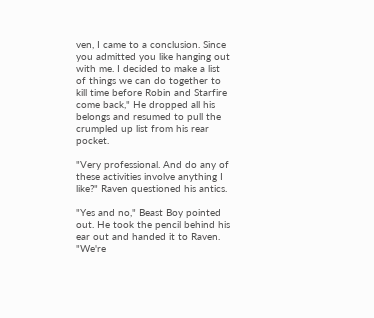ven, I came to a conclusion. Since you admitted you like hanging out with me. I decided to make a list of things we can do together to kill time before Robin and Starfire come back," He dropped all his belongs and resumed to pull the crumpled up list from his rear pocket.

"Very professional. And do any of these activities involve anything I like?" Raven questioned his antics.

"Yes and no," Beast Boy pointed out. He took the pencil behind his ear out and handed it to Raven. "We're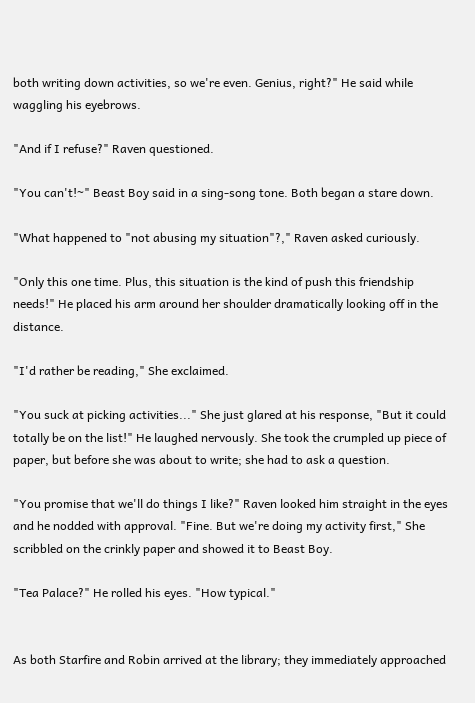both writing down activities, so we're even. Genius, right?" He said while waggling his eyebrows.

"And if I refuse?" Raven questioned.

"You can't!~" Beast Boy said in a sing-song tone. Both began a stare down.

"What happened to "not abusing my situation"?," Raven asked curiously.

"Only this one time. Plus, this situation is the kind of push this friendship needs!" He placed his arm around her shoulder dramatically looking off in the distance.

"I'd rather be reading," She exclaimed.

"You suck at picking activities..." She just glared at his response, "But it could totally be on the list!" He laughed nervously. She took the crumpled up piece of paper, but before she was about to write; she had to ask a question.

"You promise that we'll do things I like?" Raven looked him straight in the eyes and he nodded with approval. "Fine. But we're doing my activity first," She scribbled on the crinkly paper and showed it to Beast Boy.

"Tea Palace?" He rolled his eyes. "How typical."


As both Starfire and Robin arrived at the library; they immediately approached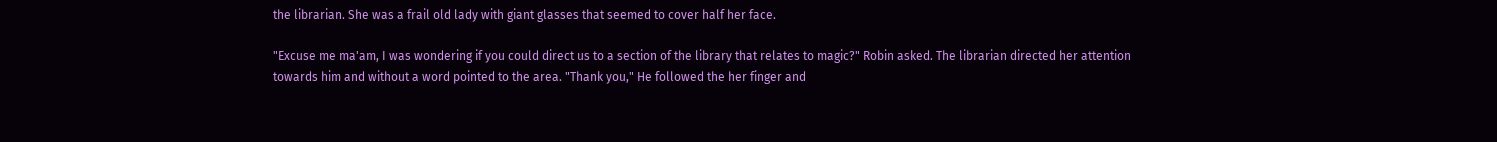the librarian. She was a frail old lady with giant glasses that seemed to cover half her face.

"Excuse me ma'am, I was wondering if you could direct us to a section of the library that relates to magic?" Robin asked. The librarian directed her attention towards him and without a word pointed to the area. "Thank you," He followed the her finger and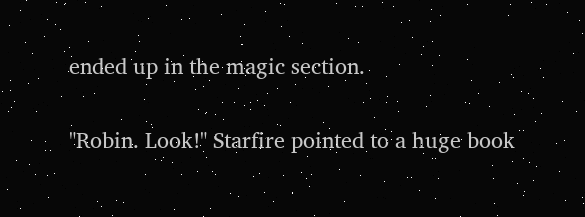ended up in the magic section.

"Robin. Look!" Starfire pointed to a huge book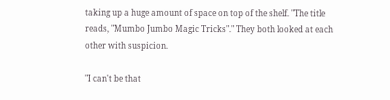taking up a huge amount of space on top of the shelf. "The title reads, "Mumbo Jumbo Magic Tricks"." They both looked at each other with suspicion.

"I can't be that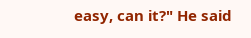easy, can it?" He said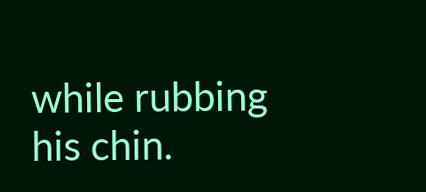while rubbing his chin.